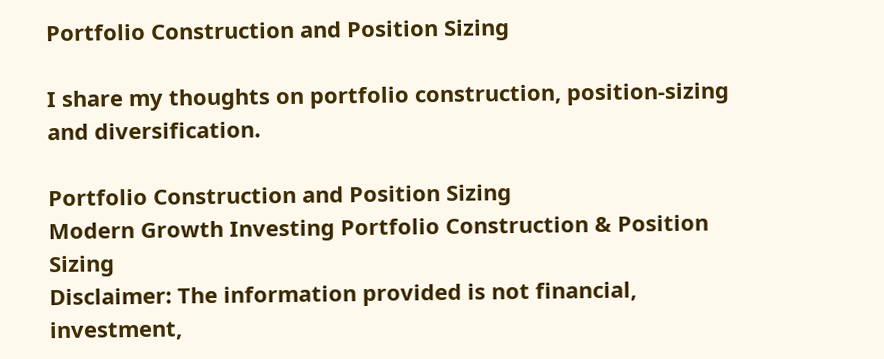Portfolio Construction and Position Sizing

I share my thoughts on portfolio construction, position-sizing and diversification.

Portfolio Construction and Position Sizing
Modern Growth Investing Portfolio Construction & Position Sizing
Disclaimer: The information provided is not financial, investment,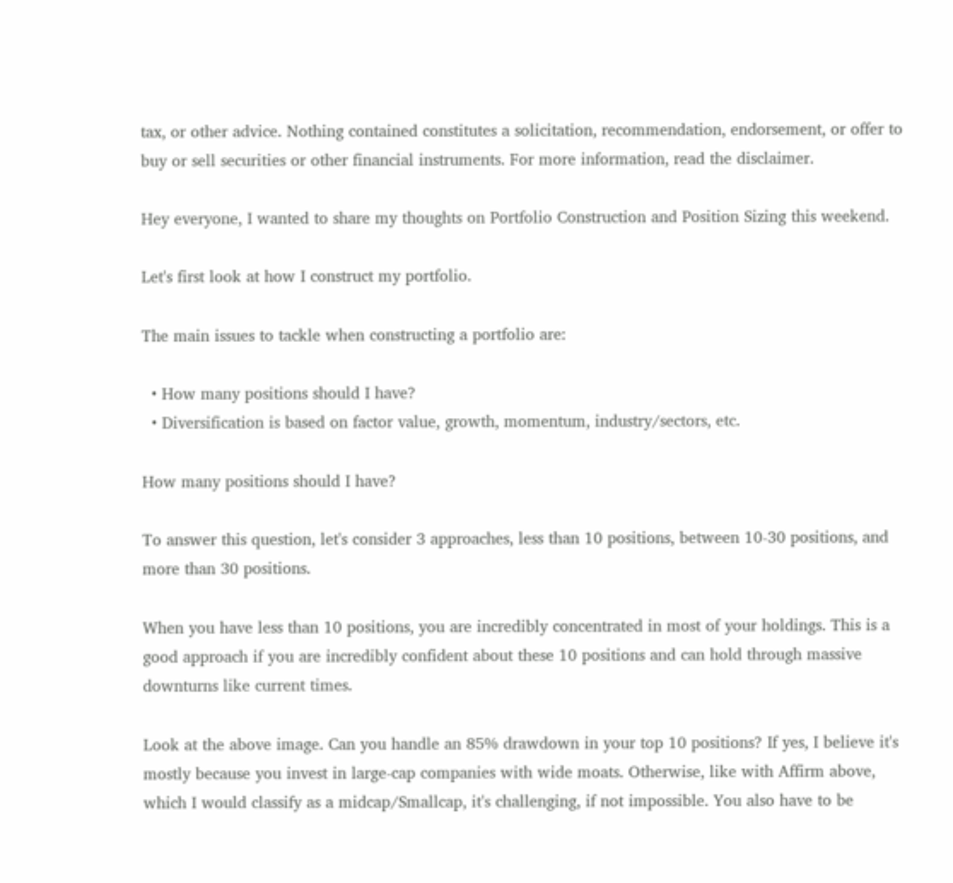tax, or other advice. Nothing contained constitutes a solicitation, recommendation, endorsement, or offer to buy or sell securities or other financial instruments. For more information, read the disclaimer.

Hey everyone, I wanted to share my thoughts on Portfolio Construction and Position Sizing this weekend.

Let's first look at how I construct my portfolio.

The main issues to tackle when constructing a portfolio are:

  • How many positions should I have?
  • Diversification is based on factor value, growth, momentum, industry/sectors, etc.

How many positions should I have?

To answer this question, let's consider 3 approaches, less than 10 positions, between 10-30 positions, and more than 30 positions.

When you have less than 10 positions, you are incredibly concentrated in most of your holdings. This is a good approach if you are incredibly confident about these 10 positions and can hold through massive downturns like current times.

Look at the above image. Can you handle an 85% drawdown in your top 10 positions? If yes, I believe it's mostly because you invest in large-cap companies with wide moats. Otherwise, like with Affirm above, which I would classify as a midcap/Smallcap, it's challenging, if not impossible. You also have to be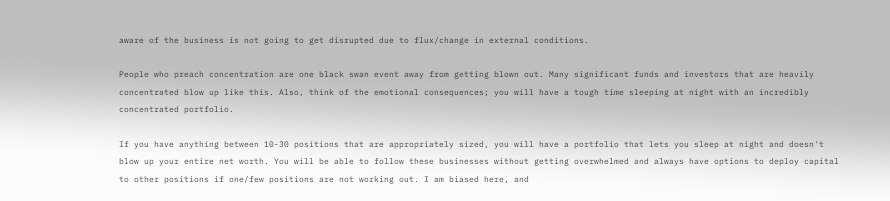aware of the business is not going to get disrupted due to flux/change in external conditions.

People who preach concentration are one black swan event away from getting blown out. Many significant funds and investors that are heavily concentrated blow up like this. Also, think of the emotional consequences; you will have a tough time sleeping at night with an incredibly concentrated portfolio.

If you have anything between 10-30 positions that are appropriately sized, you will have a portfolio that lets you sleep at night and doesn't blow up your entire net worth. You will be able to follow these businesses without getting overwhelmed and always have options to deploy capital to other positions if one/few positions are not working out. I am biased here, and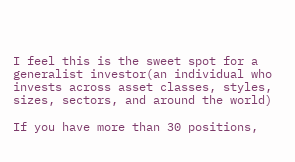I feel this is the sweet spot for a generalist investor(an individual who invests across asset classes, styles, sizes, sectors, and around the world)

If you have more than 30 positions,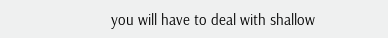you will have to deal with shallow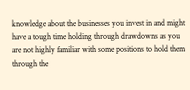knowledge about the businesses you invest in and might have a tough time holding through drawdowns as you are not highly familiar with some positions to hold them through the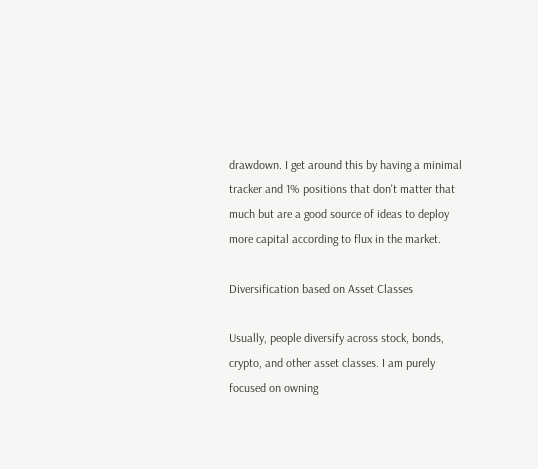drawdown. I get around this by having a minimal tracker and 1% positions that don't matter that much but are a good source of ideas to deploy more capital according to flux in the market.

Diversification based on Asset Classes

Usually, people diversify across stock, bonds, crypto, and other asset classes. I am purely focused on owning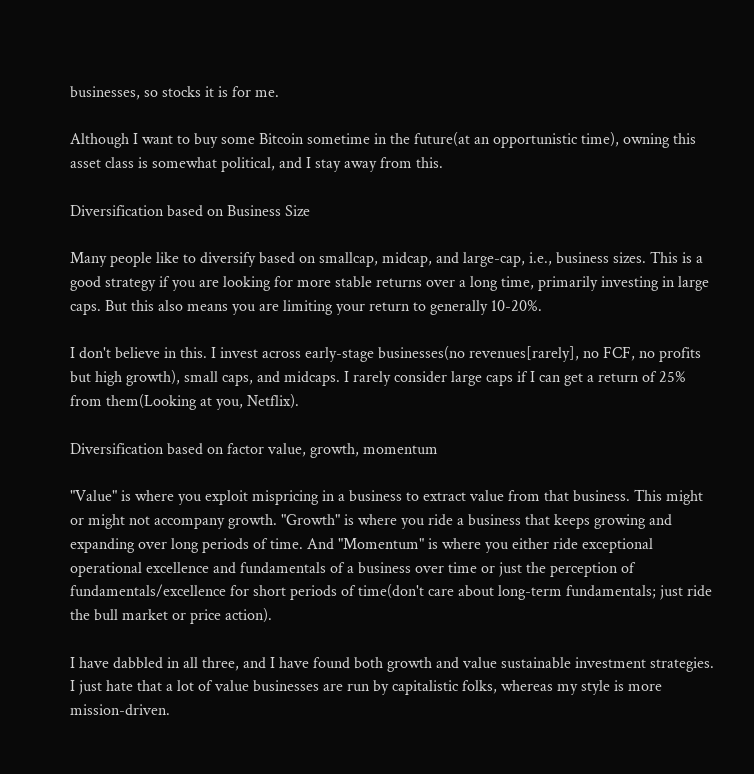businesses, so stocks it is for me.

Although I want to buy some Bitcoin sometime in the future(at an opportunistic time), owning this asset class is somewhat political, and I stay away from this.

Diversification based on Business Size

Many people like to diversify based on smallcap, midcap, and large-cap, i.e., business sizes. This is a good strategy if you are looking for more stable returns over a long time, primarily investing in large caps. But this also means you are limiting your return to generally 10-20%.

I don't believe in this. I invest across early-stage businesses(no revenues[rarely], no FCF, no profits but high growth), small caps, and midcaps. I rarely consider large caps if I can get a return of 25% from them(Looking at you, Netflix).

Diversification based on factor value, growth, momentum

"Value" is where you exploit mispricing in a business to extract value from that business. This might or might not accompany growth. "Growth" is where you ride a business that keeps growing and expanding over long periods of time. And "Momentum" is where you either ride exceptional operational excellence and fundamentals of a business over time or just the perception of fundamentals/excellence for short periods of time(don't care about long-term fundamentals; just ride the bull market or price action).

I have dabbled in all three, and I have found both growth and value sustainable investment strategies. I just hate that a lot of value businesses are run by capitalistic folks, whereas my style is more mission-driven.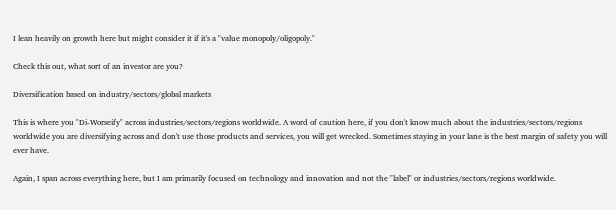I lean heavily on growth here but might consider it if it's a "value monopoly/oligopoly."

Check this out, what sort of an investor are you?

Diversification based on industry/sectors/global markets

This is where you "Di-Worseify" across industries/sectors/regions worldwide. A word of caution here, if you don't know much about the industries/sectors/regions worldwide you are diversifying across and don't use those products and services, you will get wrecked. Sometimes staying in your lane is the best margin of safety you will ever have.

Again, I span across everything here, but I am primarily focused on technology and innovation and not the "label" or industries/sectors/regions worldwide.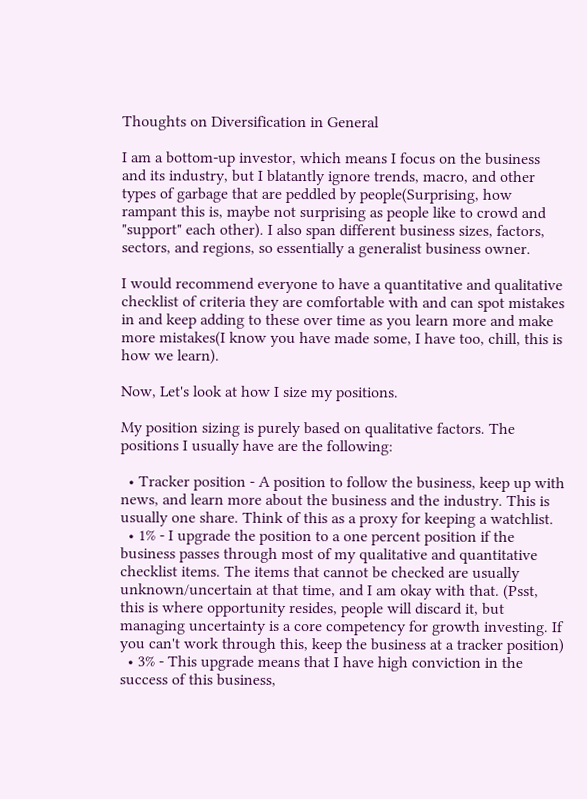Thoughts on Diversification in General

I am a bottom-up investor, which means I focus on the business and its industry, but I blatantly ignore trends, macro, and other types of garbage that are peddled by people(Surprising, how rampant this is, maybe not surprising as people like to crowd and "support" each other). I also span different business sizes, factors, sectors, and regions, so essentially a generalist business owner.

I would recommend everyone to have a quantitative and qualitative checklist of criteria they are comfortable with and can spot mistakes in and keep adding to these over time as you learn more and make more mistakes(I know you have made some, I have too, chill, this is how we learn).

Now, Let's look at how I size my positions.

My position sizing is purely based on qualitative factors. The positions I usually have are the following:

  • Tracker position - A position to follow the business, keep up with news, and learn more about the business and the industry. This is usually one share. Think of this as a proxy for keeping a watchlist.
  • 1% - I upgrade the position to a one percent position if the business passes through most of my qualitative and quantitative checklist items. The items that cannot be checked are usually unknown/uncertain at that time, and I am okay with that. (Psst, this is where opportunity resides, people will discard it, but managing uncertainty is a core competency for growth investing. If you can't work through this, keep the business at a tracker position)
  • 3% - This upgrade means that I have high conviction in the success of this business,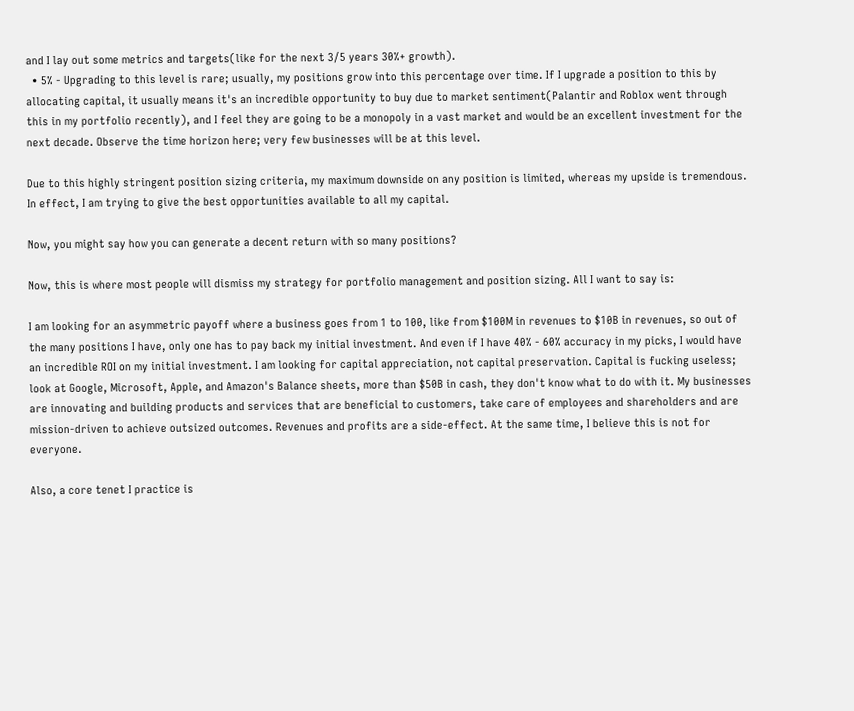and I lay out some metrics and targets(like for the next 3/5 years 30%+ growth).
  • 5% - Upgrading to this level is rare; usually, my positions grow into this percentage over time. If I upgrade a position to this by allocating capital, it usually means it's an incredible opportunity to buy due to market sentiment(Palantir and Roblox went through this in my portfolio recently), and I feel they are going to be a monopoly in a vast market and would be an excellent investment for the next decade. Observe the time horizon here; very few businesses will be at this level.

Due to this highly stringent position sizing criteria, my maximum downside on any position is limited, whereas my upside is tremendous. In effect, I am trying to give the best opportunities available to all my capital.

Now, you might say how you can generate a decent return with so many positions?

Now, this is where most people will dismiss my strategy for portfolio management and position sizing. All I want to say is:

I am looking for an asymmetric payoff where a business goes from 1 to 100, like from $100M in revenues to $10B in revenues, so out of the many positions I have, only one has to pay back my initial investment. And even if I have 40% - 60% accuracy in my picks, I would have an incredible ROI on my initial investment. I am looking for capital appreciation, not capital preservation. Capital is fucking useless; look at Google, Microsoft, Apple, and Amazon's Balance sheets, more than $50B in cash, they don't know what to do with it. My businesses are innovating and building products and services that are beneficial to customers, take care of employees and shareholders and are mission-driven to achieve outsized outcomes. Revenues and profits are a side-effect. At the same time, I believe this is not for everyone.

Also, a core tenet I practice is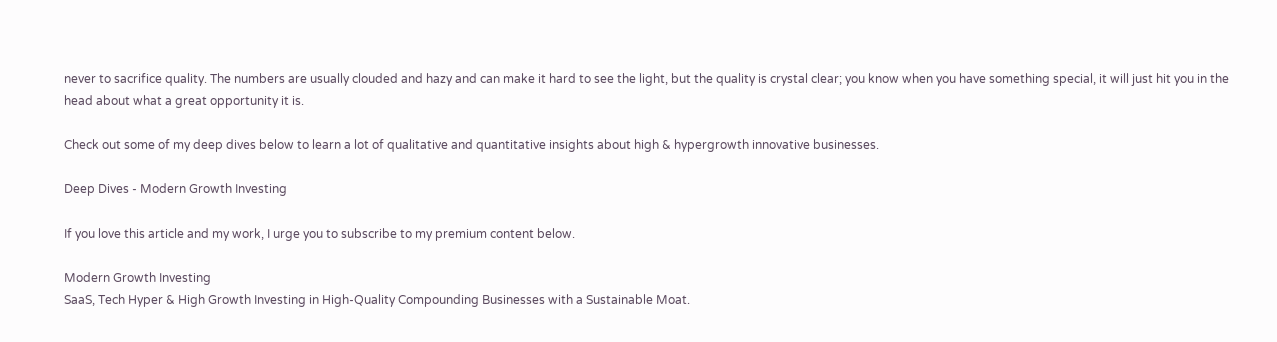never to sacrifice quality. The numbers are usually clouded and hazy and can make it hard to see the light, but the quality is crystal clear; you know when you have something special, it will just hit you in the head about what a great opportunity it is.

Check out some of my deep dives below to learn a lot of qualitative and quantitative insights about high & hypergrowth innovative businesses.

Deep Dives - Modern Growth Investing

If you love this article and my work, I urge you to subscribe to my premium content below.

Modern Growth Investing
SaaS, Tech Hyper & High Growth Investing in High-Quality Compounding Businesses with a Sustainable Moat.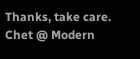Thanks, take care.
Chet @ Modern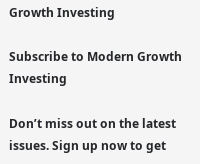Growth Investing

Subscribe to Modern Growth Investing

Don’t miss out on the latest issues. Sign up now to get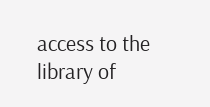access to the library of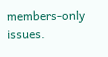members-only issues.